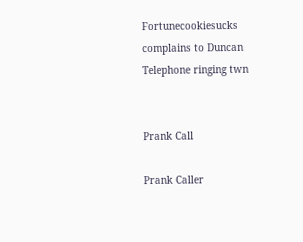Fortunecookiesucks complains to Duncan
Telephone ringing twn


Prank Call

Prank Caller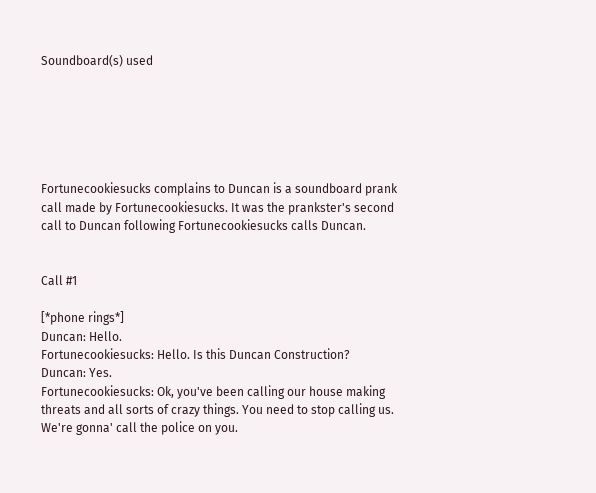Soundboard(s) used






Fortunecookiesucks complains to Duncan is a soundboard prank call made by Fortunecookiesucks. It was the prankster's second call to Duncan following Fortunecookiesucks calls Duncan.


Call #1

[*phone rings*]
Duncan: Hello.
Fortunecookiesucks: Hello. Is this Duncan Construction?
Duncan: Yes.
Fortunecookiesucks: Ok, you've been calling our house making threats and all sorts of crazy things. You need to stop calling us. We're gonna' call the police on you.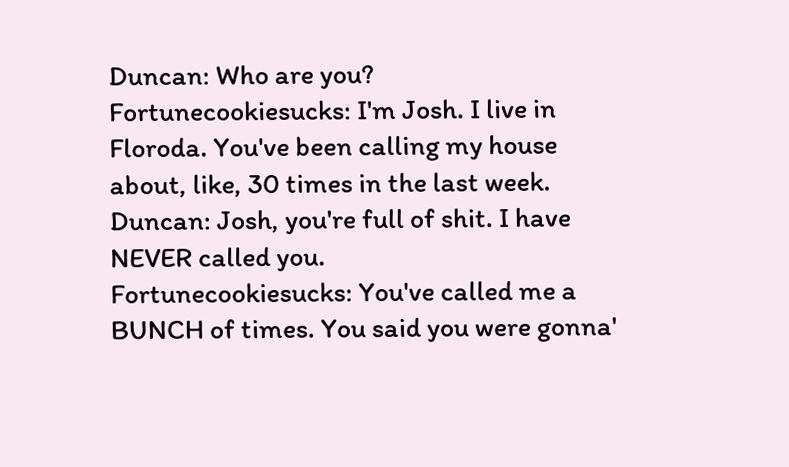Duncan: Who are you?
Fortunecookiesucks: I'm Josh. I live in Floroda. You've been calling my house about, like, 30 times in the last week.
Duncan: Josh, you're full of shit. I have NEVER called you.
Fortunecookiesucks: You've called me a BUNCH of times. You said you were gonna'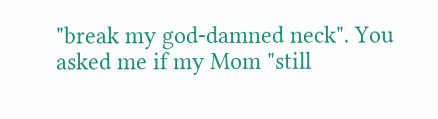"break my god-damned neck". You asked me if my Mom "still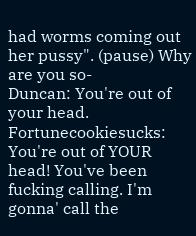had worms coming out her pussy". (pause) Why are you so-
Duncan: You're out of your head.
Fortunecookiesucks: You're out of YOUR head! You've been fucking calling. I'm gonna' call the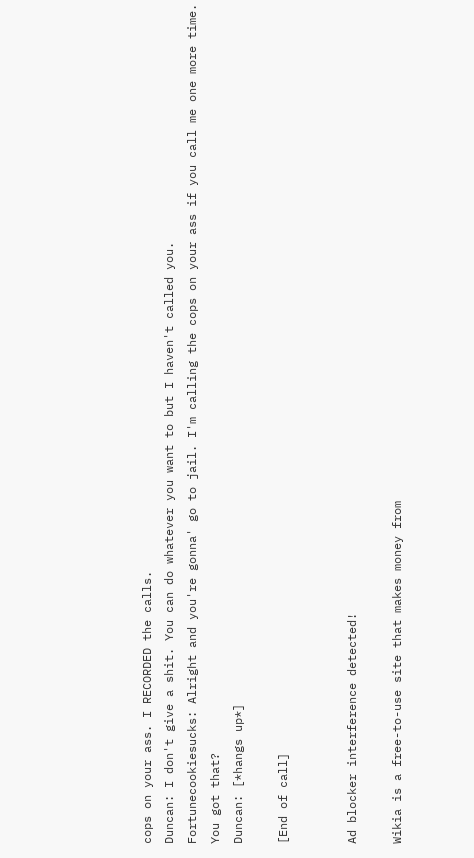cops on your ass. I RECORDED the calls.
Duncan: I don't give a shit. You can do whatever you want to but I haven't called you.
Fortunecookiesucks: Alright and you're gonna' go to jail. I'm calling the cops on your ass if you call me one more time. You got that?
Duncan: [*hangs up*]

[End of call]


Ad blocker interference detected!

Wikia is a free-to-use site that makes money from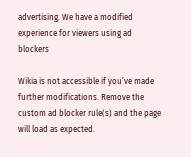advertising. We have a modified experience for viewers using ad blockers

Wikia is not accessible if you’ve made further modifications. Remove the custom ad blocker rule(s) and the page will load as expected.